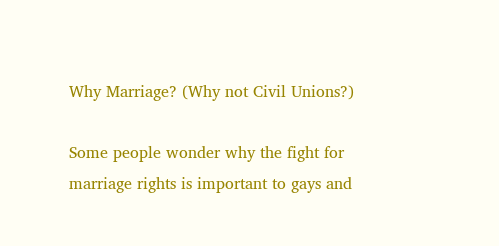Why Marriage? (Why not Civil Unions?)

Some people wonder why the fight for marriage rights is important to gays and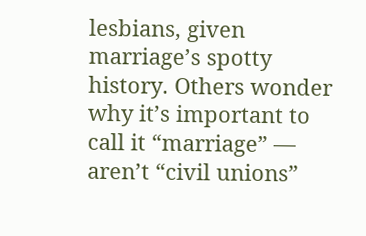lesbians, given marriage’s spotty history. Others wonder why it’s important to call it “marriage” — aren’t “civil unions”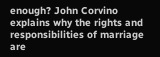enough? John Corvino explains why the rights and responsibilities of marriage are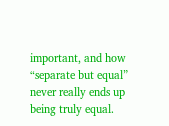important, and how “separate but equal” never really ends up being truly equal.